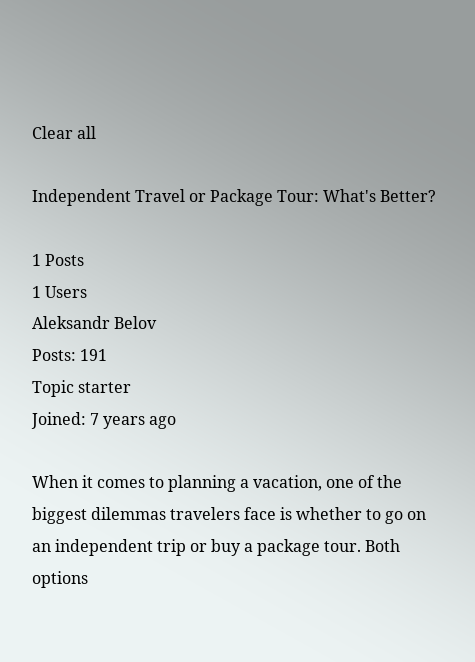Clear all

Independent Travel or Package Tour: What's Better?

1 Posts
1 Users
Aleksandr Belov
Posts: 191
Topic starter
Joined: 7 years ago

When it comes to planning a vacation, one of the biggest dilemmas travelers face is whether to go on an independent trip or buy a package tour. Both options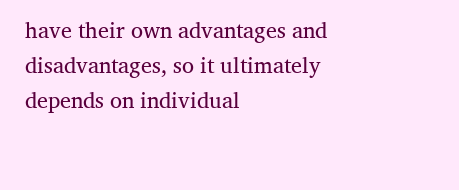have their own advantages and disadvantages, so it ultimately depends on individual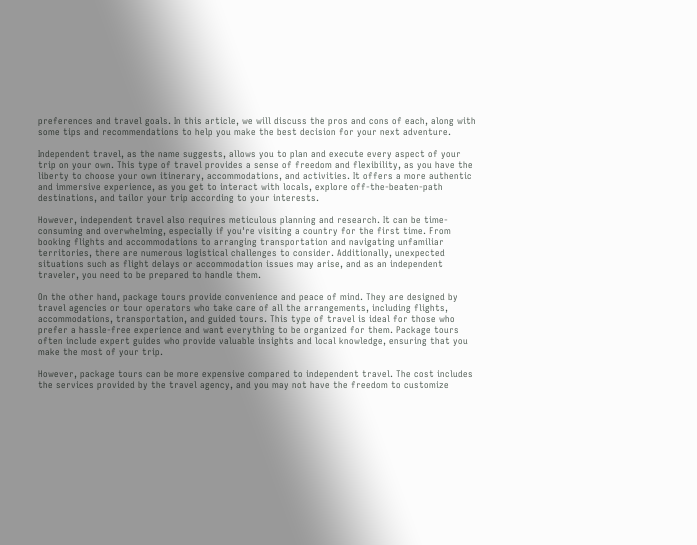preferences and travel goals. In this article, we will discuss the pros and cons of each, along with some tips and recommendations to help you make the best decision for your next adventure.

Independent travel, as the name suggests, allows you to plan and execute every aspect of your trip on your own. This type of travel provides a sense of freedom and flexibility, as you have the liberty to choose your own itinerary, accommodations, and activities. It offers a more authentic and immersive experience, as you get to interact with locals, explore off-the-beaten-path destinations, and tailor your trip according to your interests.

However, independent travel also requires meticulous planning and research. It can be time-consuming and overwhelming, especially if you're visiting a country for the first time. From booking flights and accommodations to arranging transportation and navigating unfamiliar territories, there are numerous logistical challenges to consider. Additionally, unexpected situations such as flight delays or accommodation issues may arise, and as an independent traveler, you need to be prepared to handle them.

On the other hand, package tours provide convenience and peace of mind. They are designed by travel agencies or tour operators who take care of all the arrangements, including flights, accommodations, transportation, and guided tours. This type of travel is ideal for those who prefer a hassle-free experience and want everything to be organized for them. Package tours often include expert guides who provide valuable insights and local knowledge, ensuring that you make the most of your trip.

However, package tours can be more expensive compared to independent travel. The cost includes the services provided by the travel agency, and you may not have the freedom to customize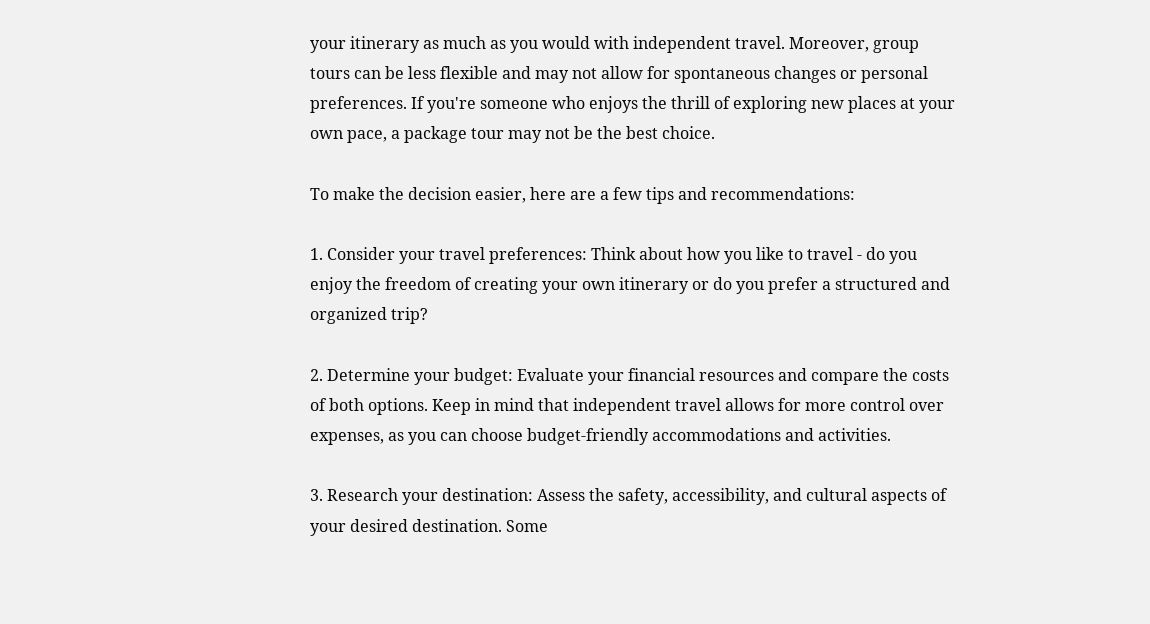your itinerary as much as you would with independent travel. Moreover, group tours can be less flexible and may not allow for spontaneous changes or personal preferences. If you're someone who enjoys the thrill of exploring new places at your own pace, a package tour may not be the best choice.

To make the decision easier, here are a few tips and recommendations:

1. Consider your travel preferences: Think about how you like to travel - do you enjoy the freedom of creating your own itinerary or do you prefer a structured and organized trip?

2. Determine your budget: Evaluate your financial resources and compare the costs of both options. Keep in mind that independent travel allows for more control over expenses, as you can choose budget-friendly accommodations and activities.

3. Research your destination: Assess the safety, accessibility, and cultural aspects of your desired destination. Some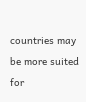countries may be more suited for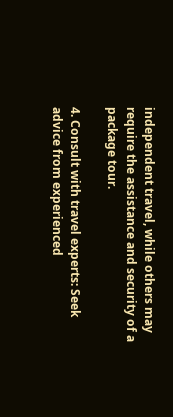independent travel, while others may require the assistance and security of a package tour.

4. Consult with travel experts: Seek advice from experienced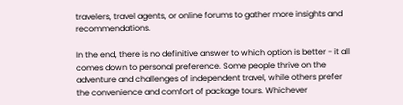travelers, travel agents, or online forums to gather more insights and recommendations.

In the end, there is no definitive answer to which option is better - it all comes down to personal preference. Some people thrive on the adventure and challenges of independent travel, while others prefer the convenience and comfort of package tours. Whichever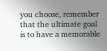you choose, remember that the ultimate goal is to have a memorable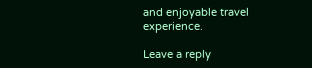and enjoyable travel experience.

Leave a reply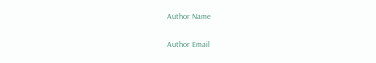Author Name

Author Email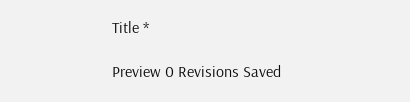Title *

Preview 0 Revisions Saved